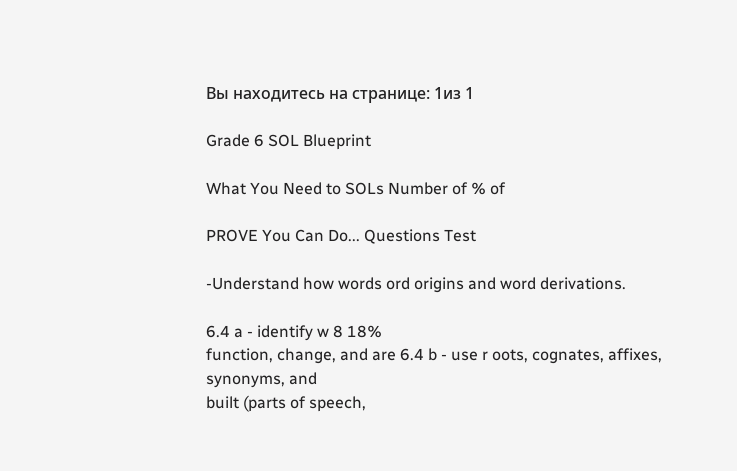Вы находитесь на странице: 1из 1

Grade 6 SOL Blueprint

What You Need to SOLs Number of % of

PROVE You Can Do... Questions Test

-Understand how words ord origins and word derivations.

6.4 a - identify w 8 18%
function, change, and are 6.4 b - use r oots, cognates, affixes, synonyms, and
built (parts of speech,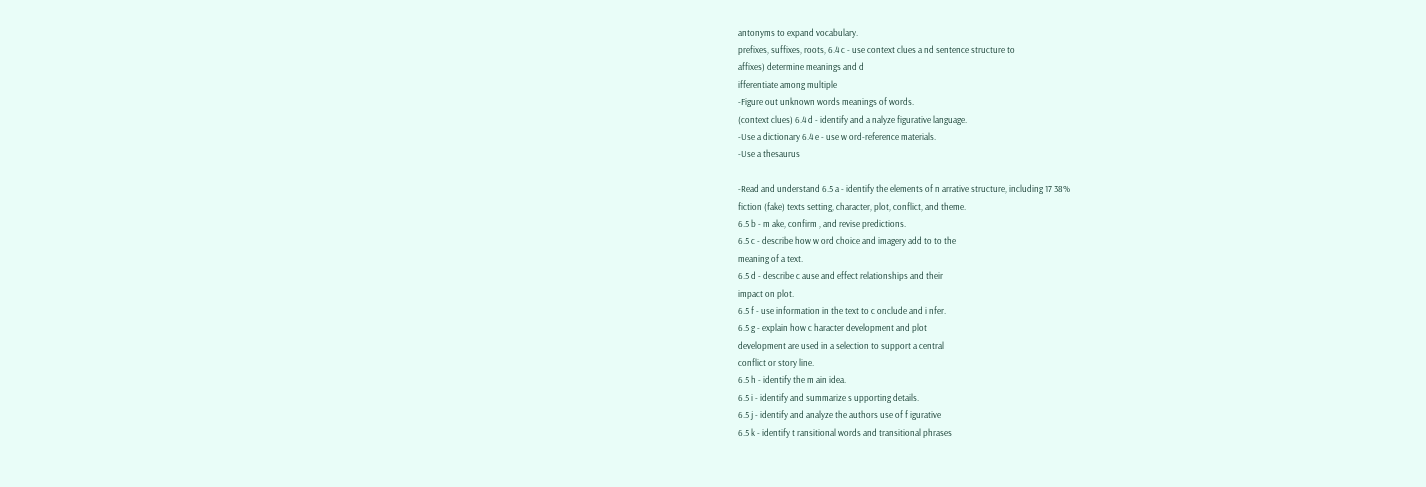antonyms to expand vocabulary.
prefixes, suffixes, roots, 6.4 c - use context clues a nd sentence structure to
affixes) determine meanings and d
ifferentiate among multiple
-Figure out unknown words meanings of words.
(context clues) 6.4 d - identify and a nalyze figurative language.
-Use a dictionary 6.4 e - use w ord-reference materials.
-Use a thesaurus

-Read and understand 6.5 a - identify the elements of n arrative structure, including 17 38%
fiction (fake) texts setting, character, plot, conflict, and theme.
6.5 b - m ake, confirm , and revise predictions.
6.5 c - describe how w ord choice and imagery add to to the
meaning of a text.
6.5 d - describe c ause and effect relationships and their
impact on plot.
6.5 f - use information in the text to c onclude and i nfer.
6.5 g - explain how c haracter development and plot
development are used in a selection to support a central
conflict or story line.
6.5 h - identify the m ain idea.
6.5 i - identify and summarize s upporting details.
6.5 j - identify and analyze the authors use of f igurative
6.5 k - identify t ransitional words and transitional phrases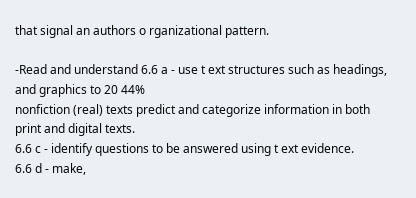that signal an authors o rganizational pattern.

-Read and understand 6.6 a - use t ext structures such as headings, and graphics to 20 44%
nonfiction (real) texts predict and categorize information in both print and digital texts.
6.6 c - identify questions to be answered using t ext evidence.
6.6 d - make,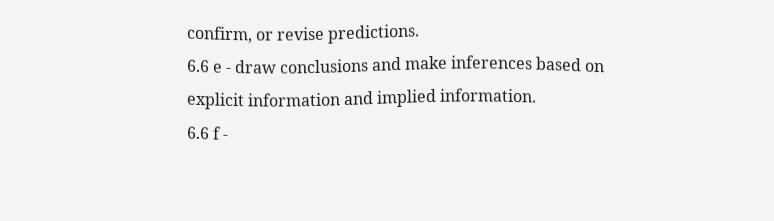confirm, or revise predictions.
6.6 e - draw conclusions and make inferences based on
explicit information and implied information.
6.6 f -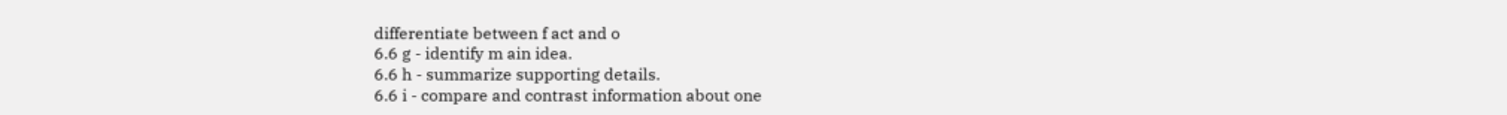differentiate between f act and o
6.6 g - identify m ain idea.
6.6 h - summarize supporting details.
6.6 i - compare and contrast information about one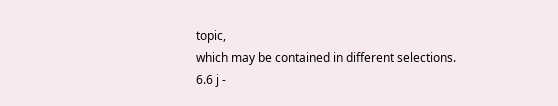topic,
which may be contained in different selections.
6.6 j -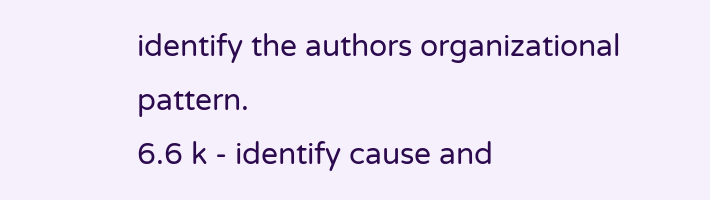identify the authors organizational pattern.
6.6 k - identify cause and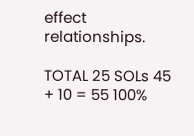effect relationships.

TOTAL 25 SOLs 45 + 10 = 55 100%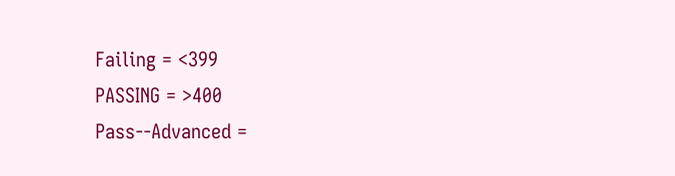Failing = <399
PASSING = >400
Pass--Advanced =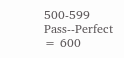500-599
Pass--Perfect = 600